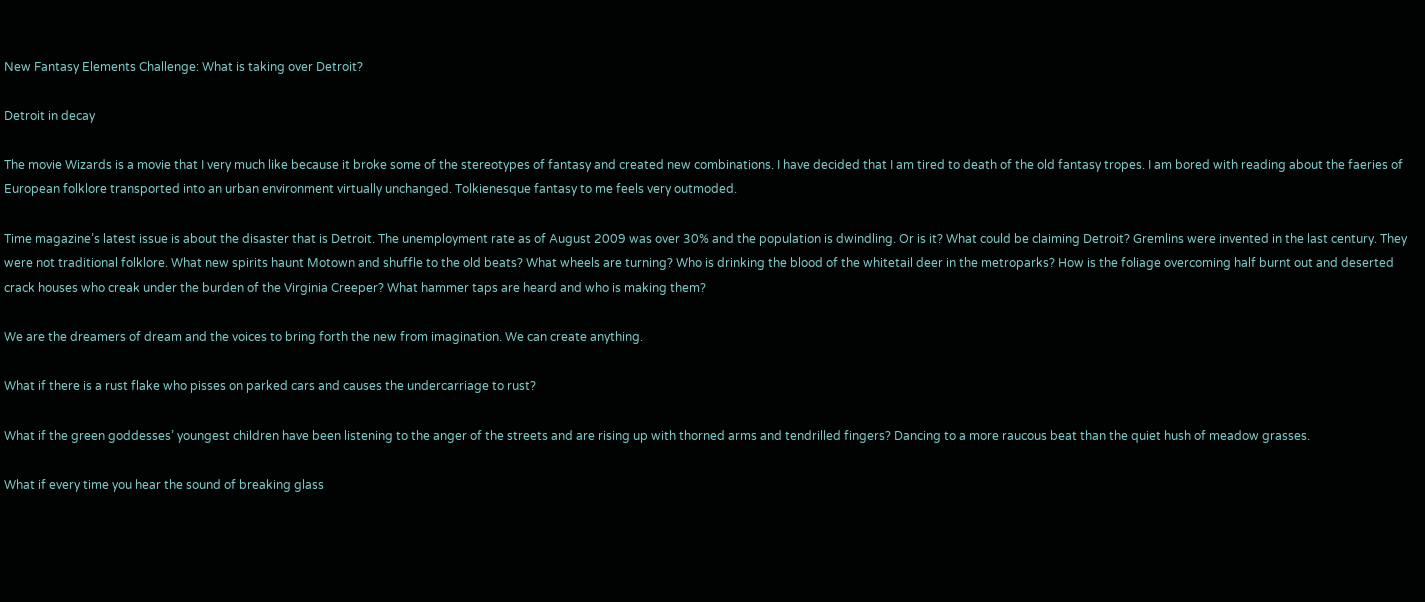New Fantasy Elements Challenge: What is taking over Detroit?

Detroit in decay

The movie Wizards is a movie that I very much like because it broke some of the stereotypes of fantasy and created new combinations. I have decided that I am tired to death of the old fantasy tropes. I am bored with reading about the faeries of European folklore transported into an urban environment virtually unchanged. Tolkienesque fantasy to me feels very outmoded.

Time magazine’s latest issue is about the disaster that is Detroit. The unemployment rate as of August 2009 was over 30% and the population is dwindling. Or is it? What could be claiming Detroit? Gremlins were invented in the last century. They were not traditional folklore. What new spirits haunt Motown and shuffle to the old beats? What wheels are turning? Who is drinking the blood of the whitetail deer in the metroparks? How is the foliage overcoming half burnt out and deserted crack houses who creak under the burden of the Virginia Creeper? What hammer taps are heard and who is making them?

We are the dreamers of dream and the voices to bring forth the new from imagination. We can create anything.

What if there is a rust flake who pisses on parked cars and causes the undercarriage to rust?

What if the green goddesses’ youngest children have been listening to the anger of the streets and are rising up with thorned arms and tendrilled fingers? Dancing to a more raucous beat than the quiet hush of meadow grasses.

What if every time you hear the sound of breaking glass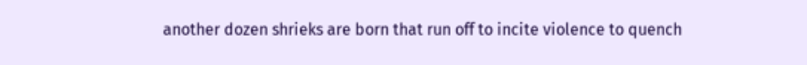another dozen shrieks are born that run off to incite violence to quench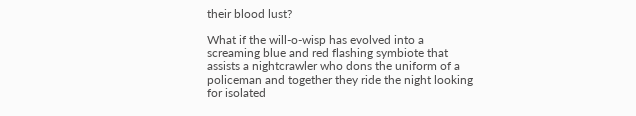their blood lust?

What if the will-o-wisp has evolved into a screaming blue and red flashing symbiote that assists a nightcrawler who dons the uniform of a policeman and together they ride the night looking for isolated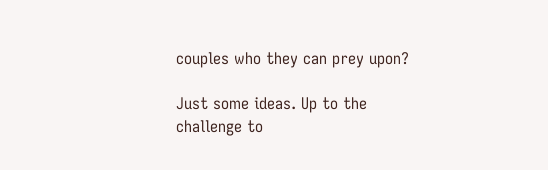couples who they can prey upon?

Just some ideas. Up to the challenge to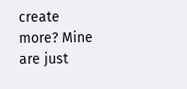create more? Mine are just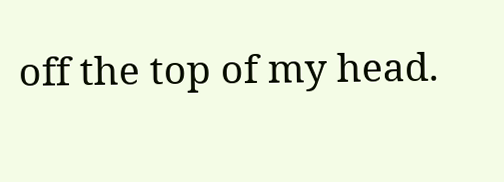off the top of my head.